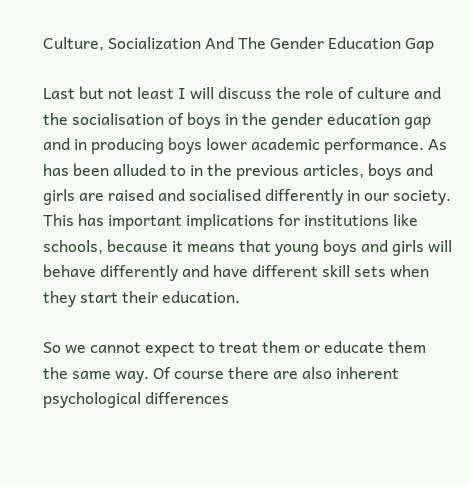Culture, Socialization And The Gender Education Gap

Last but not least I will discuss the role of culture and the socialisation of boys in the gender education gap and in producing boys lower academic performance. As has been alluded to in the previous articles, boys and girls are raised and socialised differently in our society. This has important implications for institutions like schools, because it means that young boys and girls will behave differently and have different skill sets when they start their education.

So we cannot expect to treat them or educate them the same way. Of course there are also inherent psychological differences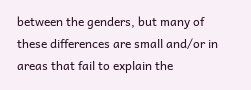between the genders, but many of these differences are small and/or in areas that fail to explain the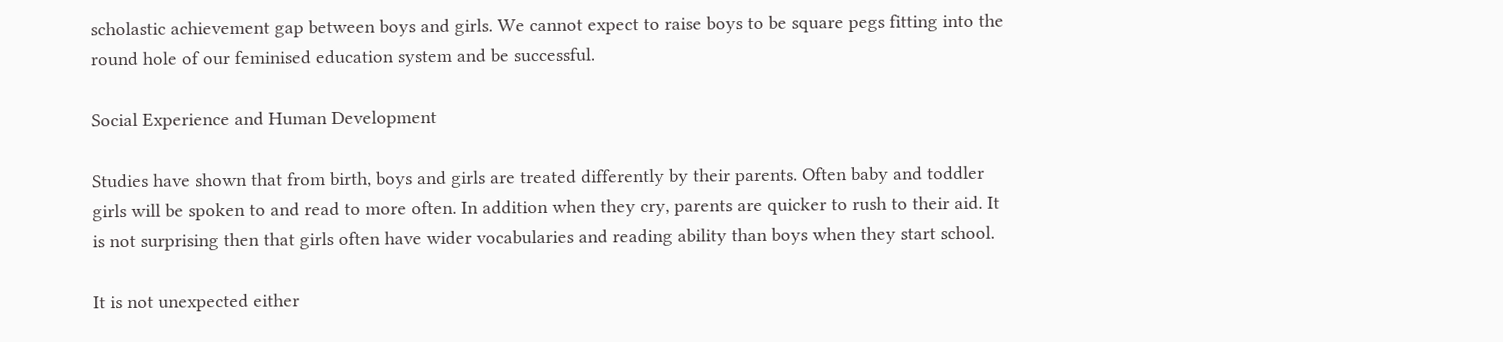scholastic achievement gap between boys and girls. We cannot expect to raise boys to be square pegs fitting into the round hole of our feminised education system and be successful.

Social Experience and Human Development

Studies have shown that from birth, boys and girls are treated differently by their parents. Often baby and toddler girls will be spoken to and read to more often. In addition when they cry, parents are quicker to rush to their aid. It is not surprising then that girls often have wider vocabularies and reading ability than boys when they start school.

It is not unexpected either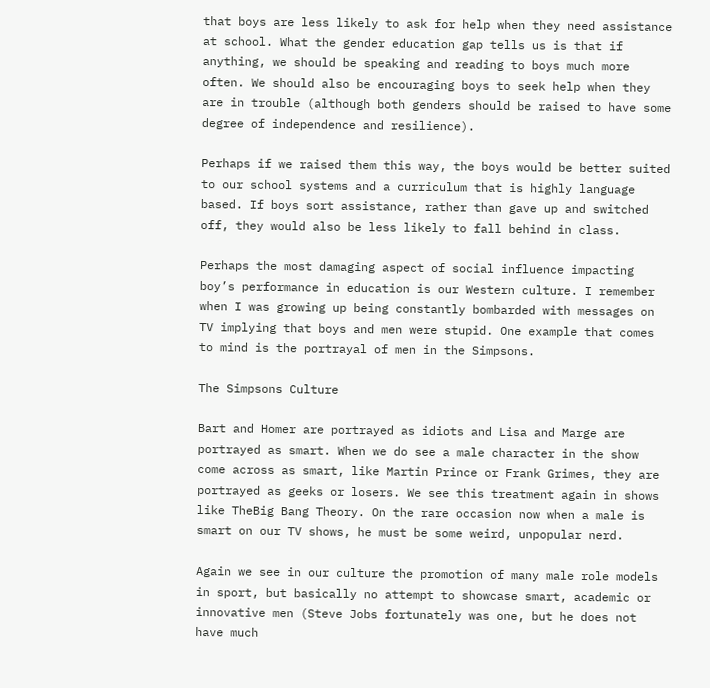that boys are less likely to ask for help when they need assistance at school. What the gender education gap tells us is that if anything, we should be speaking and reading to boys much more often. We should also be encouraging boys to seek help when they are in trouble (although both genders should be raised to have some degree of independence and resilience).

Perhaps if we raised them this way, the boys would be better suited to our school systems and a curriculum that is highly language based. If boys sort assistance, rather than gave up and switched off, they would also be less likely to fall behind in class.

Perhaps the most damaging aspect of social influence impacting boy’s performance in education is our Western culture. I remember when I was growing up being constantly bombarded with messages on TV implying that boys and men were stupid. One example that comes to mind is the portrayal of men in the Simpsons.

The Simpsons Culture

Bart and Homer are portrayed as idiots and Lisa and Marge are portrayed as smart. When we do see a male character in the show come across as smart, like Martin Prince or Frank Grimes, they are portrayed as geeks or losers. We see this treatment again in shows like TheBig Bang Theory. On the rare occasion now when a male is smart on our TV shows, he must be some weird, unpopular nerd.

Again we see in our culture the promotion of many male role models in sport, but basically no attempt to showcase smart, academic or innovative men (Steve Jobs fortunately was one, but he does not have much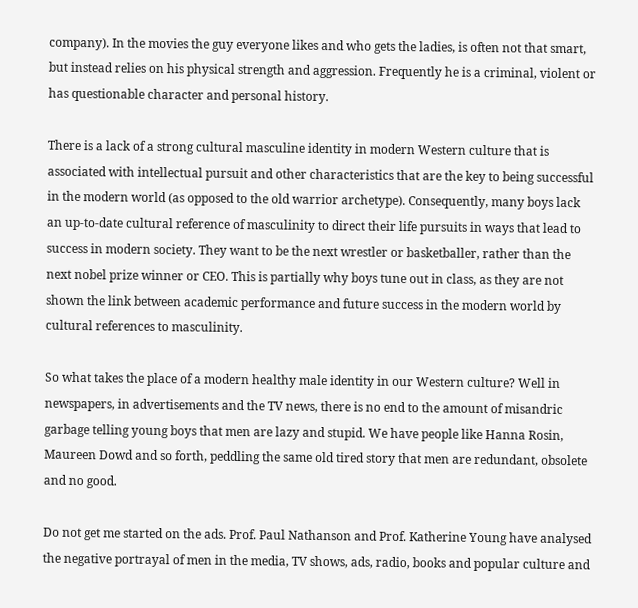company). In the movies the guy everyone likes and who gets the ladies, is often not that smart, but instead relies on his physical strength and aggression. Frequently he is a criminal, violent or has questionable character and personal history.

There is a lack of a strong cultural masculine identity in modern Western culture that is associated with intellectual pursuit and other characteristics that are the key to being successful in the modern world (as opposed to the old warrior archetype). Consequently, many boys lack an up-to-date cultural reference of masculinity to direct their life pursuits in ways that lead to success in modern society. They want to be the next wrestler or basketballer, rather than the next nobel prize winner or CEO. This is partially why boys tune out in class, as they are not shown the link between academic performance and future success in the modern world by cultural references to masculinity.

So what takes the place of a modern healthy male identity in our Western culture? Well in newspapers, in advertisements and the TV news, there is no end to the amount of misandric garbage telling young boys that men are lazy and stupid. We have people like Hanna Rosin, Maureen Dowd and so forth, peddling the same old tired story that men are redundant, obsolete and no good.

Do not get me started on the ads. Prof. Paul Nathanson and Prof. Katherine Young have analysed the negative portrayal of men in the media, TV shows, ads, radio, books and popular culture and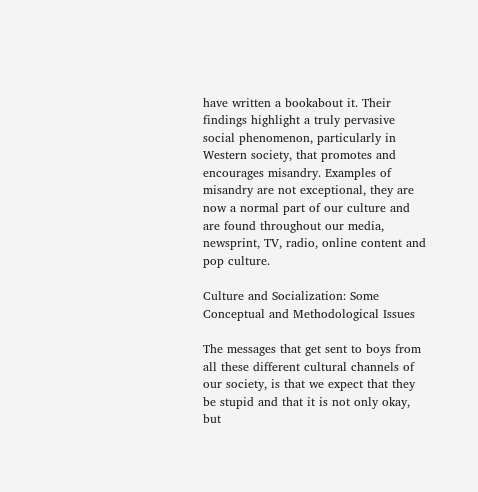have written a bookabout it. Their findings highlight a truly pervasive social phenomenon, particularly in Western society, that promotes and encourages misandry. Examples of misandry are not exceptional, they are now a normal part of our culture and are found throughout our media, newsprint, TV, radio, online content and pop culture.

Culture and Socialization: Some Conceptual and Methodological Issues

The messages that get sent to boys from all these different cultural channels of our society, is that we expect that they be stupid and that it is not only okay, but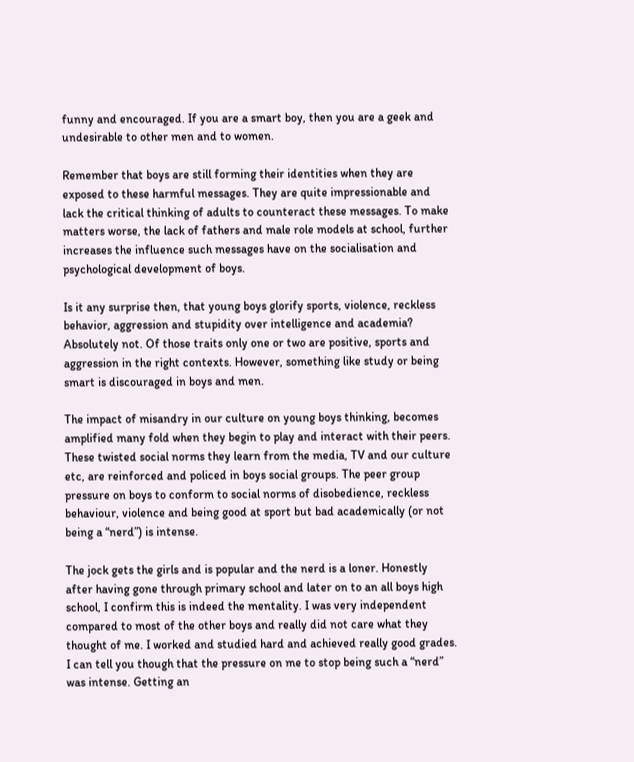funny and encouraged. If you are a smart boy, then you are a geek and undesirable to other men and to women.

Remember that boys are still forming their identities when they are exposed to these harmful messages. They are quite impressionable and lack the critical thinking of adults to counteract these messages. To make matters worse, the lack of fathers and male role models at school, further increases the influence such messages have on the socialisation and psychological development of boys.

Is it any surprise then, that young boys glorify sports, violence, reckless behavior, aggression and stupidity over intelligence and academia? Absolutely not. Of those traits only one or two are positive, sports and aggression in the right contexts. However, something like study or being smart is discouraged in boys and men.

The impact of misandry in our culture on young boys thinking, becomes amplified many fold when they begin to play and interact with their peers. These twisted social norms they learn from the media, TV and our culture etc, are reinforced and policed in boys social groups. The peer group pressure on boys to conform to social norms of disobedience, reckless behaviour, violence and being good at sport but bad academically (or not being a “nerd”) is intense.

The jock gets the girls and is popular and the nerd is a loner. Honestly after having gone through primary school and later on to an all boys high school, I confirm this is indeed the mentality. I was very independent compared to most of the other boys and really did not care what they thought of me. I worked and studied hard and achieved really good grades. I can tell you though that the pressure on me to stop being such a “nerd” was intense. Getting an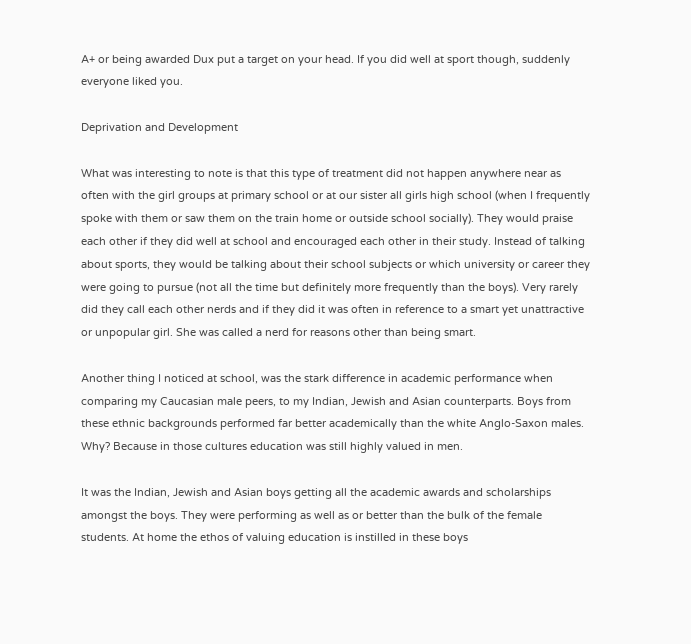A+ or being awarded Dux put a target on your head. If you did well at sport though, suddenly everyone liked you.

Deprivation and Development

What was interesting to note is that this type of treatment did not happen anywhere near as often with the girl groups at primary school or at our sister all girls high school (when I frequently spoke with them or saw them on the train home or outside school socially). They would praise each other if they did well at school and encouraged each other in their study. Instead of talking about sports, they would be talking about their school subjects or which university or career they were going to pursue (not all the time but definitely more frequently than the boys). Very rarely did they call each other nerds and if they did it was often in reference to a smart yet unattractive or unpopular girl. She was called a nerd for reasons other than being smart.

Another thing I noticed at school, was the stark difference in academic performance when comparing my Caucasian male peers, to my Indian, Jewish and Asian counterparts. Boys from these ethnic backgrounds performed far better academically than the white Anglo-Saxon males. Why? Because in those cultures education was still highly valued in men.

It was the Indian, Jewish and Asian boys getting all the academic awards and scholarships amongst the boys. They were performing as well as or better than the bulk of the female students. At home the ethos of valuing education is instilled in these boys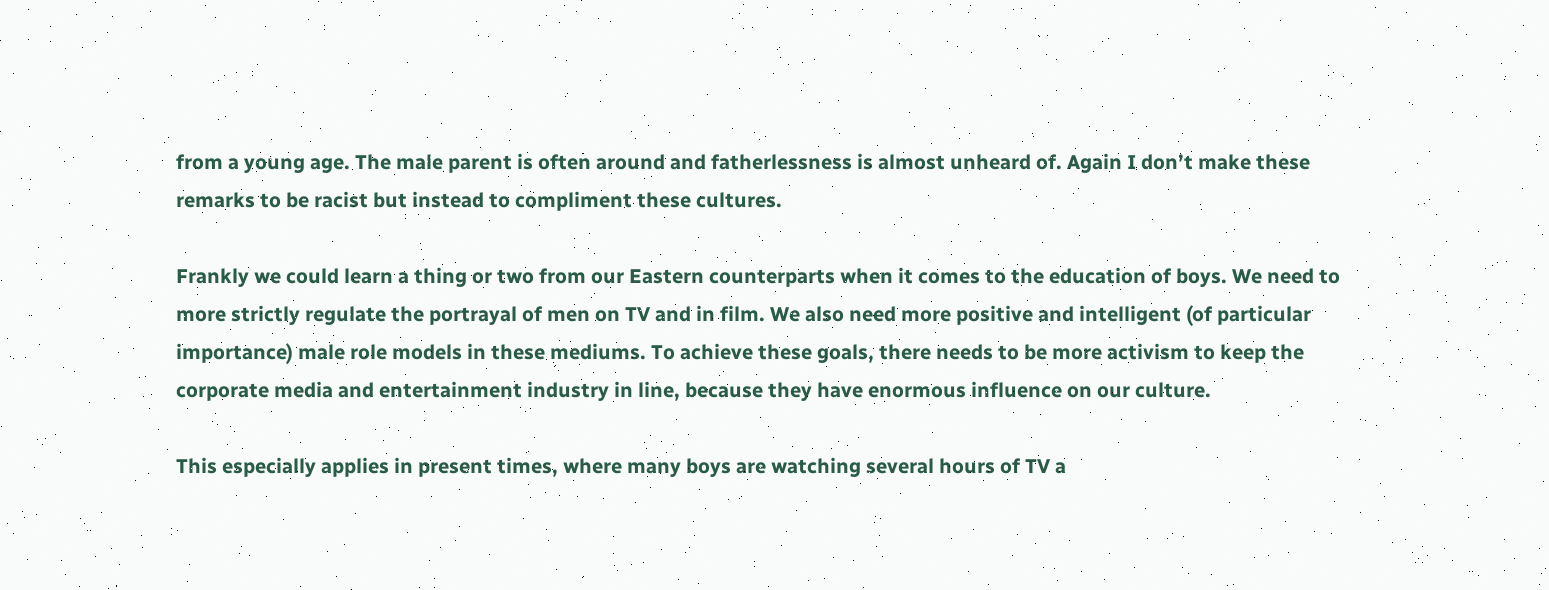from a young age. The male parent is often around and fatherlessness is almost unheard of. Again I don’t make these remarks to be racist but instead to compliment these cultures.

Frankly we could learn a thing or two from our Eastern counterparts when it comes to the education of boys. We need to more strictly regulate the portrayal of men on TV and in film. We also need more positive and intelligent (of particular importance) male role models in these mediums. To achieve these goals, there needs to be more activism to keep the corporate media and entertainment industry in line, because they have enormous influence on our culture.

This especially applies in present times, where many boys are watching several hours of TV a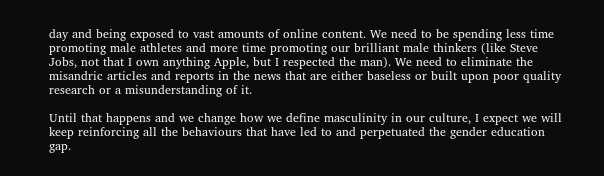day and being exposed to vast amounts of online content. We need to be spending less time promoting male athletes and more time promoting our brilliant male thinkers (like Steve Jobs, not that I own anything Apple, but I respected the man). We need to eliminate the misandric articles and reports in the news that are either baseless or built upon poor quality research or a misunderstanding of it.

Until that happens and we change how we define masculinity in our culture, I expect we will keep reinforcing all the behaviours that have led to and perpetuated the gender education gap.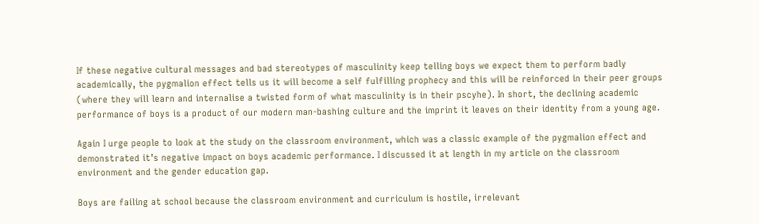If these negative cultural messages and bad stereotypes of masculinity keep telling boys we expect them to perform badly academically, the pygmalion effect tells us it will become a self fulfilling prophecy and this will be reinforced in their peer groups (where they will learn and internalise a twisted form of what masculinity is in their pscyhe). In short, the declining academic performance of boys is a product of our modern man-bashing culture and the imprint it leaves on their identity from a young age.

Again I urge people to look at the study on the classroom environment, which was a classic example of the pygmalion effect and demonstrated it’s negative impact on boys academic performance. I discussed it at length in my article on the classroom environment and the gender education gap.

Boys are failing at school because the classroom environment and curriculum is hostile, irrelevant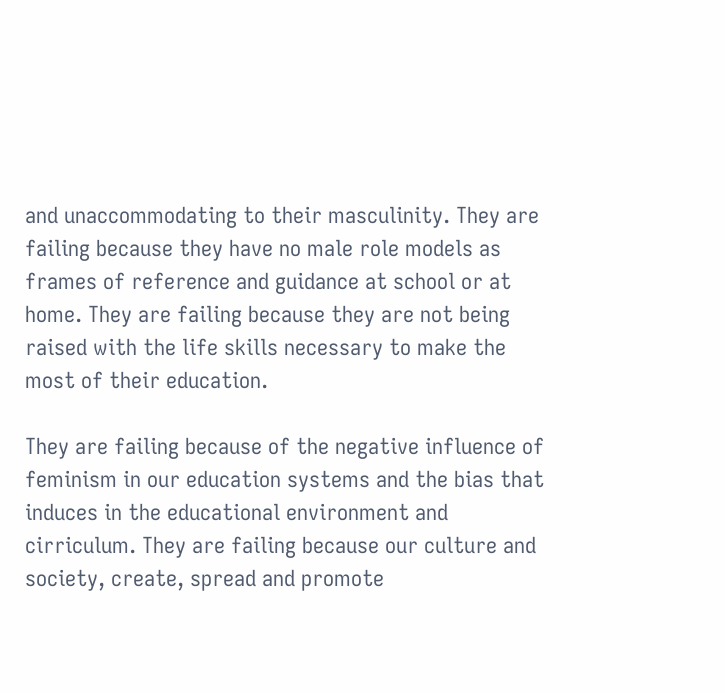and unaccommodating to their masculinity. They are failing because they have no male role models as frames of reference and guidance at school or at home. They are failing because they are not being raised with the life skills necessary to make the most of their education.

They are failing because of the negative influence of feminism in our education systems and the bias that induces in the educational environment and cirriculum. They are failing because our culture and society, create, spread and promote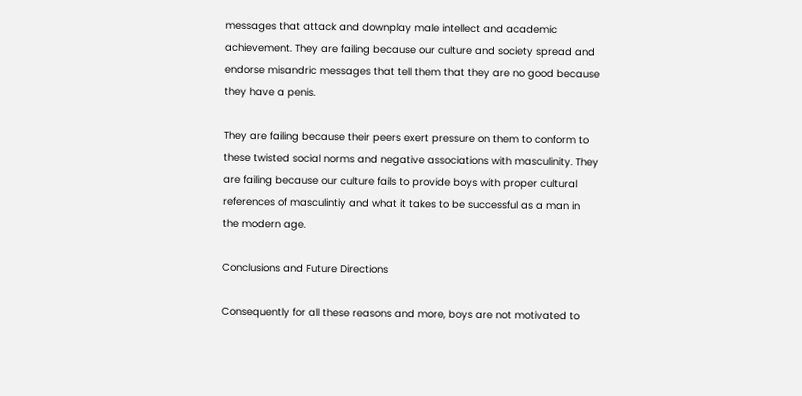messages that attack and downplay male intellect and academic achievement. They are failing because our culture and society spread and endorse misandric messages that tell them that they are no good because they have a penis.

They are failing because their peers exert pressure on them to conform to these twisted social norms and negative associations with masculinity. They are failing because our culture fails to provide boys with proper cultural references of masculintiy and what it takes to be successful as a man in the modern age.

Conclusions and Future Directions

Consequently for all these reasons and more, boys are not motivated to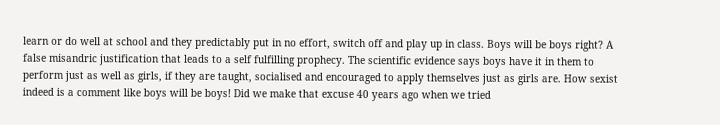learn or do well at school and they predictably put in no effort, switch off and play up in class. Boys will be boys right? A false misandric justification that leads to a self fulfilling prophecy. The scientific evidence says boys have it in them to perform just as well as girls, if they are taught, socialised and encouraged to apply themselves just as girls are. How sexist indeed is a comment like boys will be boys! Did we make that excuse 40 years ago when we tried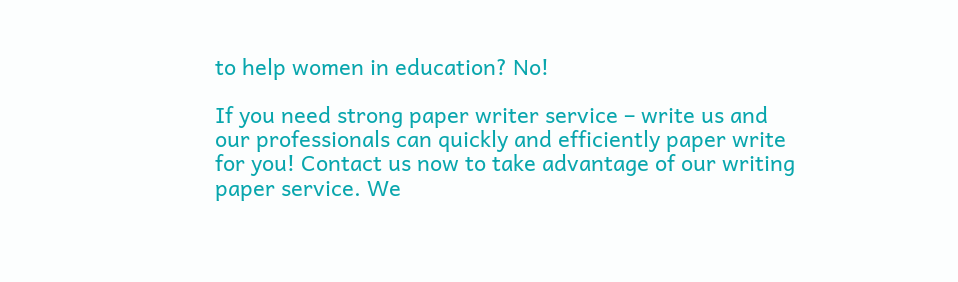to help women in education? No!

If you need strong paper writer service – write us and our professionals can quickly and efficiently paper write for you! Contact us now to take advantage of our writing paper service. We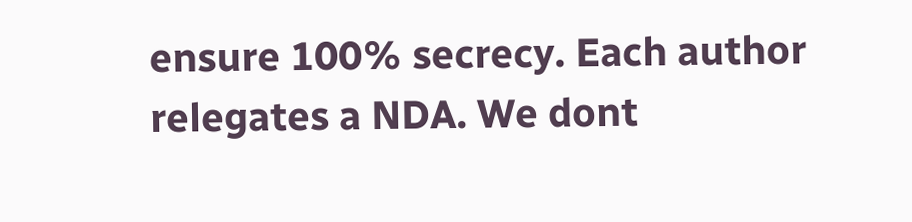ensure 100% secrecy. Each author relegates a NDA. We dont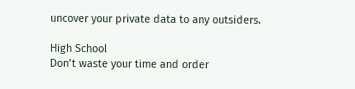uncover your private data to any outsiders.

High School
Don’t waste your time and order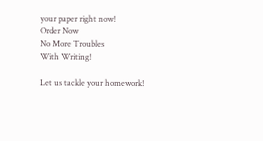your paper right now!
Order Now
No More Troubles
With Writing!

Let us tackle your homework!